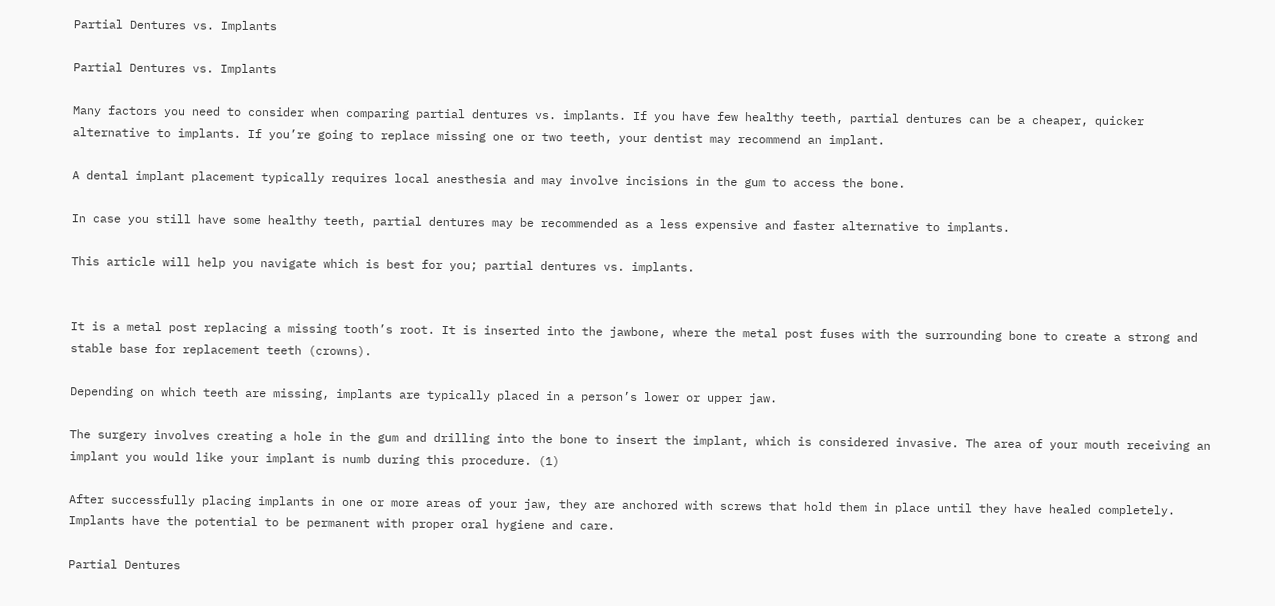Partial Dentures vs. Implants

Partial Dentures vs. Implants

Many factors you need to consider when comparing partial dentures vs. implants. If you have few healthy teeth, partial dentures can be a cheaper, quicker alternative to implants. If you’re going to replace missing one or two teeth, your dentist may recommend an implant.

A dental implant placement typically requires local anesthesia and may involve incisions in the gum to access the bone.

In case you still have some healthy teeth, partial dentures may be recommended as a less expensive and faster alternative to implants.

This article will help you navigate which is best for you; partial dentures vs. implants.


It is a metal post replacing a missing tooth’s root. It is inserted into the jawbone, where the metal post fuses with the surrounding bone to create a strong and stable base for replacement teeth (crowns).

Depending on which teeth are missing, implants are typically placed in a person’s lower or upper jaw.

The surgery involves creating a hole in the gum and drilling into the bone to insert the implant, which is considered invasive. The area of your mouth receiving an implant you would like your implant is numb during this procedure. (1)

After successfully placing implants in one or more areas of your jaw, they are anchored with screws that hold them in place until they have healed completely. Implants have the potential to be permanent with proper oral hygiene and care.

Partial Dentures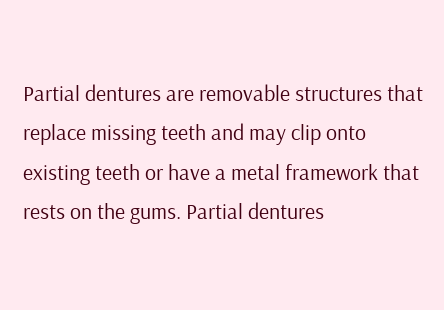Partial dentures are removable structures that replace missing teeth and may clip onto existing teeth or have a metal framework that rests on the gums. Partial dentures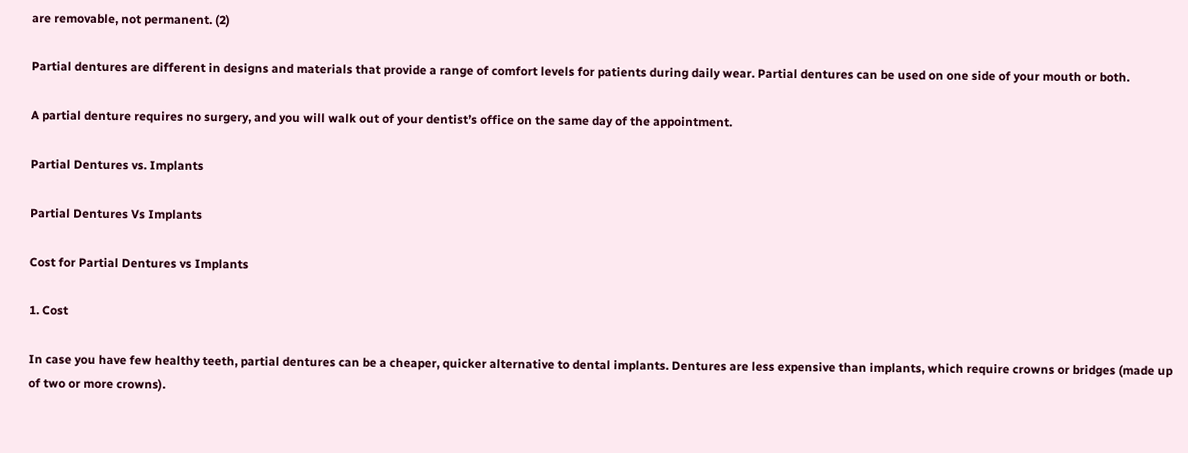are removable, not permanent. (2)

Partial dentures are different in designs and materials that provide a range of comfort levels for patients during daily wear. Partial dentures can be used on one side of your mouth or both.

A partial denture requires no surgery, and you will walk out of your dentist’s office on the same day of the appointment.

Partial Dentures vs. Implants

Partial Dentures Vs Implants

Cost for Partial Dentures vs Implants

1. Cost

In case you have few healthy teeth, partial dentures can be a cheaper, quicker alternative to dental implants. Dentures are less expensive than implants, which require crowns or bridges (made up of two or more crowns).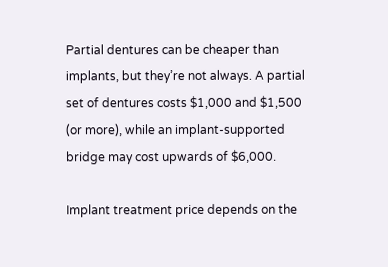Partial dentures can be cheaper than implants, but they’re not always. A partial set of dentures costs $1,000 and $1,500 (or more), while an implant-supported bridge may cost upwards of $6,000.

Implant treatment price depends on the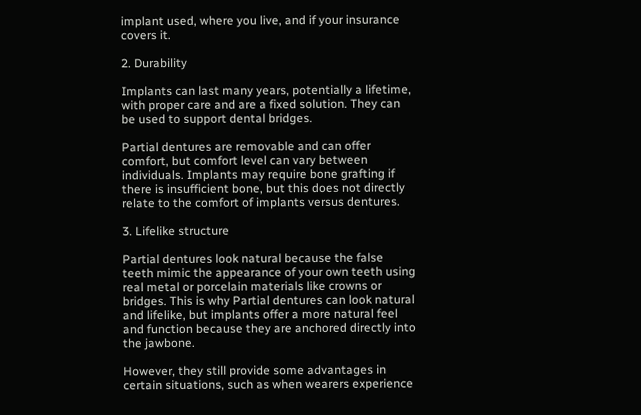implant used, where you live, and if your insurance covers it.

2. Durability

Implants can last many years, potentially a lifetime, with proper care and are a fixed solution. They can be used to support dental bridges.

Partial dentures are removable and can offer comfort, but comfort level can vary between individuals. Implants may require bone grafting if there is insufficient bone, but this does not directly relate to the comfort of implants versus dentures.

3. Lifelike structure

Partial dentures look natural because the false teeth mimic the appearance of your own teeth using real metal or porcelain materials like crowns or bridges. This is why Partial dentures can look natural and lifelike, but implants offer a more natural feel and function because they are anchored directly into the jawbone.

However, they still provide some advantages in certain situations, such as when wearers experience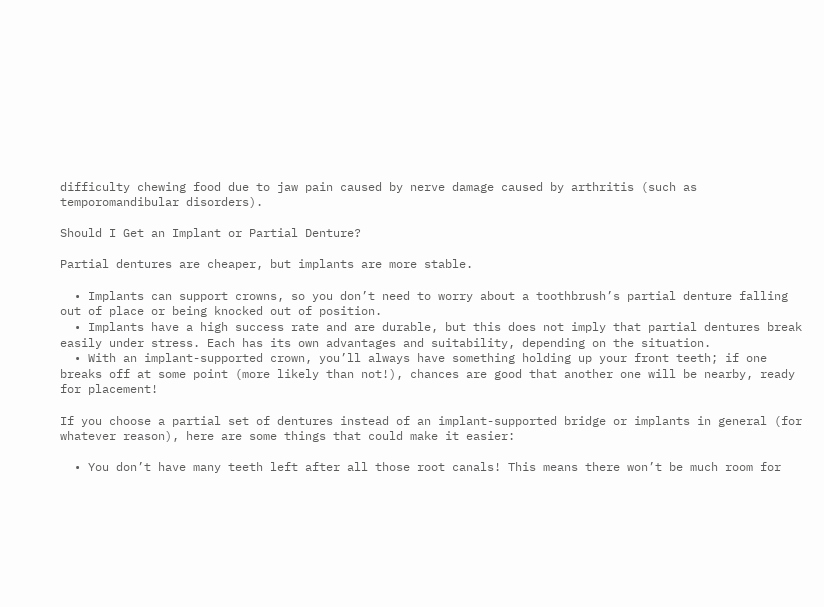difficulty chewing food due to jaw pain caused by nerve damage caused by arthritis (such as temporomandibular disorders).

Should I Get an Implant or Partial Denture?

Partial dentures are cheaper, but implants are more stable.

  • Implants can support crowns, so you don’t need to worry about a toothbrush’s partial denture falling out of place or being knocked out of position.
  • Implants have a high success rate and are durable, but this does not imply that partial dentures break easily under stress. Each has its own advantages and suitability, depending on the situation.
  • With an implant-supported crown, you’ll always have something holding up your front teeth; if one breaks off at some point (more likely than not!), chances are good that another one will be nearby, ready for placement!

If you choose a partial set of dentures instead of an implant-supported bridge or implants in general (for whatever reason), here are some things that could make it easier:

  • You don’t have many teeth left after all those root canals! This means there won’t be much room for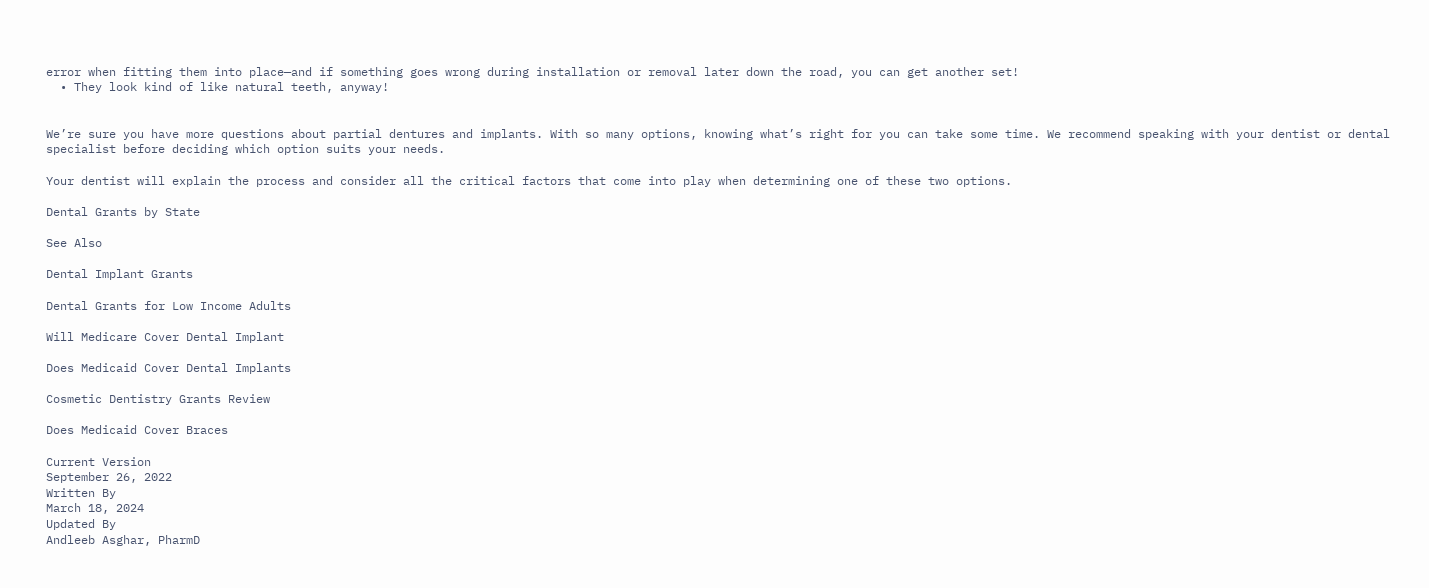error when fitting them into place—and if something goes wrong during installation or removal later down the road, you can get another set!
  • They look kind of like natural teeth, anyway!


We’re sure you have more questions about partial dentures and implants. With so many options, knowing what’s right for you can take some time. We recommend speaking with your dentist or dental specialist before deciding which option suits your needs.

Your dentist will explain the process and consider all the critical factors that come into play when determining one of these two options.

Dental Grants by State

See Also

Dental Implant Grants

Dental Grants for Low Income Adults

Will Medicare Cover Dental Implant

Does Medicaid Cover Dental Implants

Cosmetic Dentistry Grants Review

Does Medicaid Cover Braces

Current Version
September 26, 2022
Written By
March 18, 2024
Updated By
Andleeb Asghar, PharmD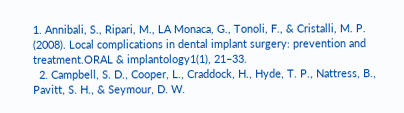1. Annibali, S., Ripari, M., LA Monaca, G., Tonoli, F., & Cristalli, M. P. (2008). Local complications in dental implant surgery: prevention and treatment.ORAL & implantology1(1), 21–33.
  2. Campbell, S. D., Cooper, L., Craddock, H., Hyde, T. P., Nattress, B., Pavitt, S. H., & Seymour, D. W.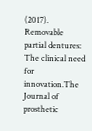(2017). Removable partial dentures: The clinical need for innovation.The Journal of prosthetic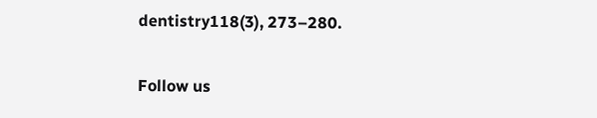dentistry118(3), 273–280.

Follow us